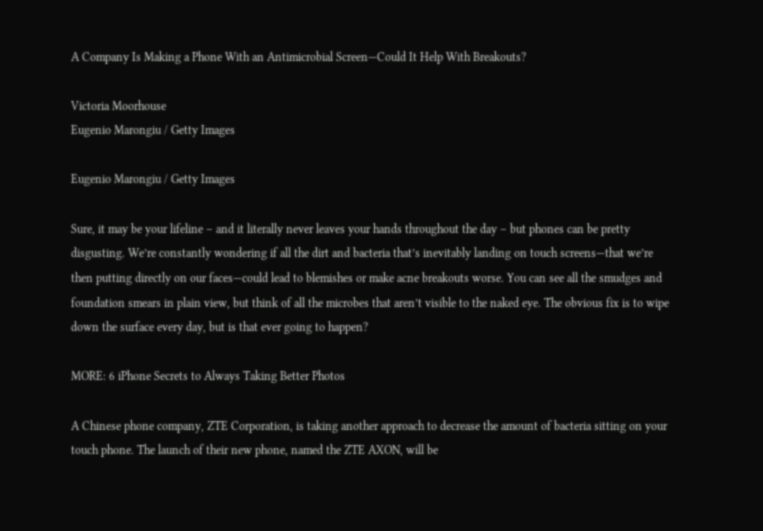A Company Is Making a Phone With an Antimicrobial Screen—Could It Help With Breakouts?

Victoria Moorhouse
Eugenio Marongiu / Getty Images

Eugenio Marongiu / Getty Images

Sure, it may be your lifeline – and it literally never leaves your hands throughout the day – but phones can be pretty disgusting. We’re constantly wondering if all the dirt and bacteria that’s inevitably landing on touch screens—that we’re then putting directly on our faces—could lead to blemishes or make acne breakouts worse. You can see all the smudges and foundation smears in plain view, but think of all the microbes that aren’t visible to the naked eye. The obvious fix is to wipe down the surface every day, but is that ever going to happen?

MORE: 6 iPhone Secrets to Always Taking Better Photos

A Chinese phone company, ZTE Corporation, is taking another approach to decrease the amount of bacteria sitting on your touch phone. The launch of their new phone, named the ZTE AXON, will be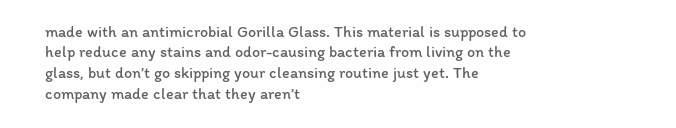made with an antimicrobial Gorilla Glass. This material is supposed to help reduce any stains and odor-causing bacteria from living on the glass, but don’t go skipping your cleansing routine just yet. The company made clear that they aren’t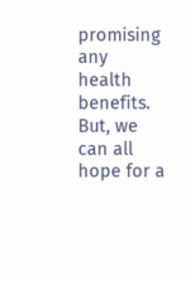promising any health benefits. But, we can all hope for a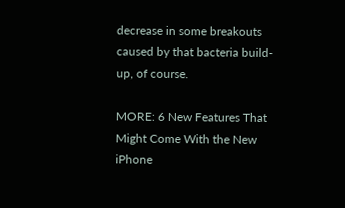decrease in some breakouts caused by that bacteria build-up, of course.

MORE: 6 New Features That Might Come With the New iPhone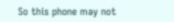So this phone may not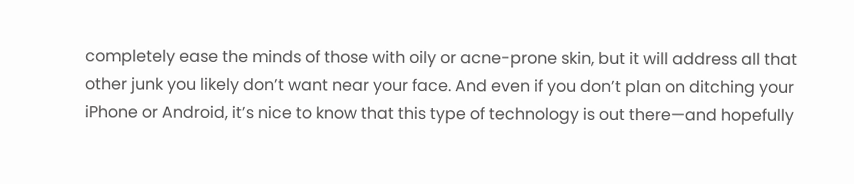completely ease the minds of those with oily or acne-prone skin, but it will address all that other junk you likely don’t want near your face. And even if you don’t plan on ditching your iPhone or Android, it’s nice to know that this type of technology is out there—and hopefully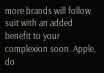more brands will follow suit with an added benefit to your complexion soon. Apple, do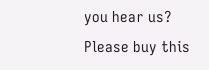you hear us? Please buy this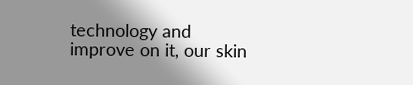technology and improve on it, our skin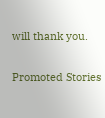will thank you.

Promoted Stories